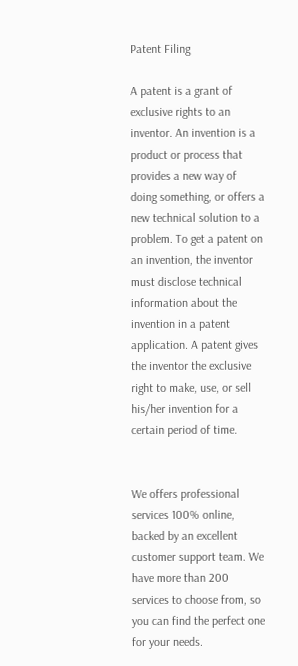Patent Filing

A patent is a grant of exclusive rights to an inventor. An invention is a product or process that provides a new way of doing something, or offers a new technical solution to a problem. To get a patent on an invention, the inventor must disclose technical information about the invention in a patent application. A patent gives the inventor the exclusive right to make, use, or sell his/her invention for a certain period of time.


We offers professional services 100% online, backed by an excellent customer support team. We have more than 200 services to choose from, so you can find the perfect one for your needs.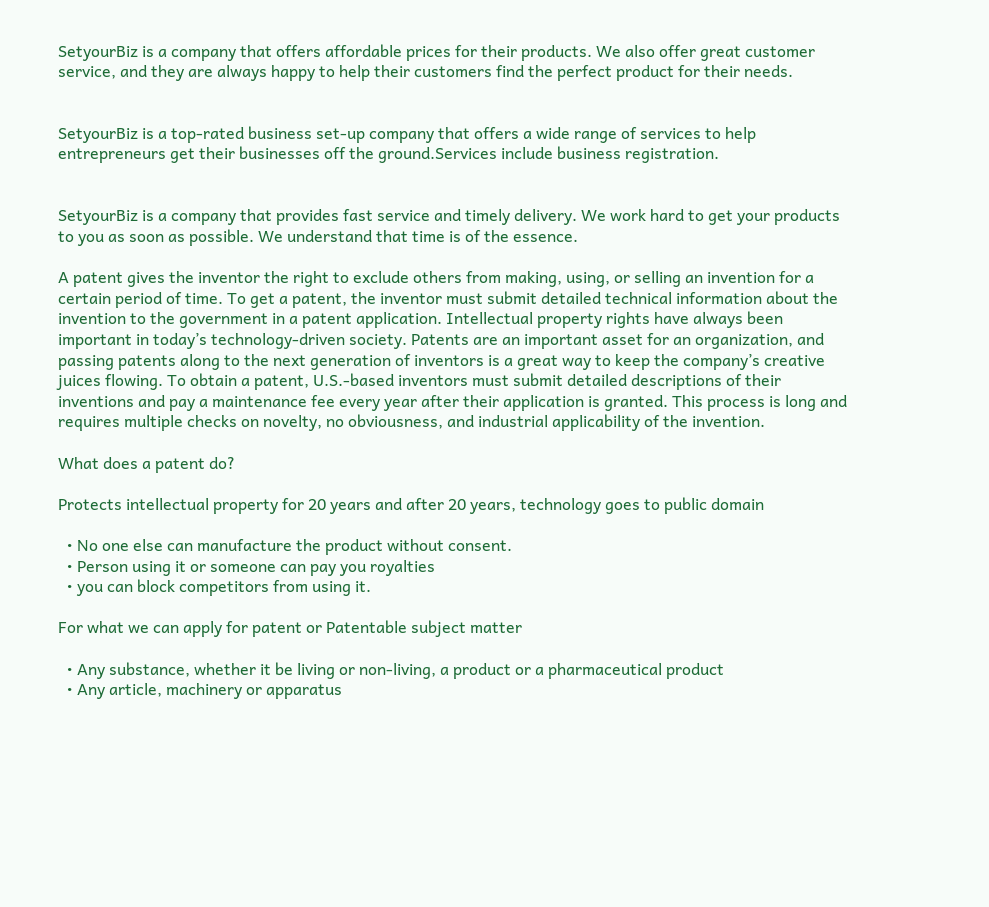SetyourBiz is a company that offers affordable prices for their products. We also offer great customer service, and they are always happy to help their customers find the perfect product for their needs.


SetyourBiz is a top-rated business set-up company that offers a wide range of services to help entrepreneurs get their businesses off the ground.Services include business registration.


SetyourBiz is a company that provides fast service and timely delivery. We work hard to get your products to you as soon as possible. We understand that time is of the essence.

A patent gives the inventor the right to exclude others from making, using, or selling an invention for a certain period of time. To get a patent, the inventor must submit detailed technical information about the invention to the government in a patent application. Intellectual property rights have always been important in today’s technology-driven society. Patents are an important asset for an organization, and passing patents along to the next generation of inventors is a great way to keep the company’s creative juices flowing. To obtain a patent, U.S.-based inventors must submit detailed descriptions of their inventions and pay a maintenance fee every year after their application is granted. This process is long and requires multiple checks on novelty, no obviousness, and industrial applicability of the invention.

What does a patent do?

Protects intellectual property for 20 years and after 20 years, technology goes to public domain

  • No one else can manufacture the product without consent.
  • Person using it or someone can pay you royalties
  • you can block competitors from using it.

For what we can apply for patent or Patentable subject matter

  • Any substance, whether it be living or non-living, a product or a pharmaceutical product
  • Any article, machinery or apparatus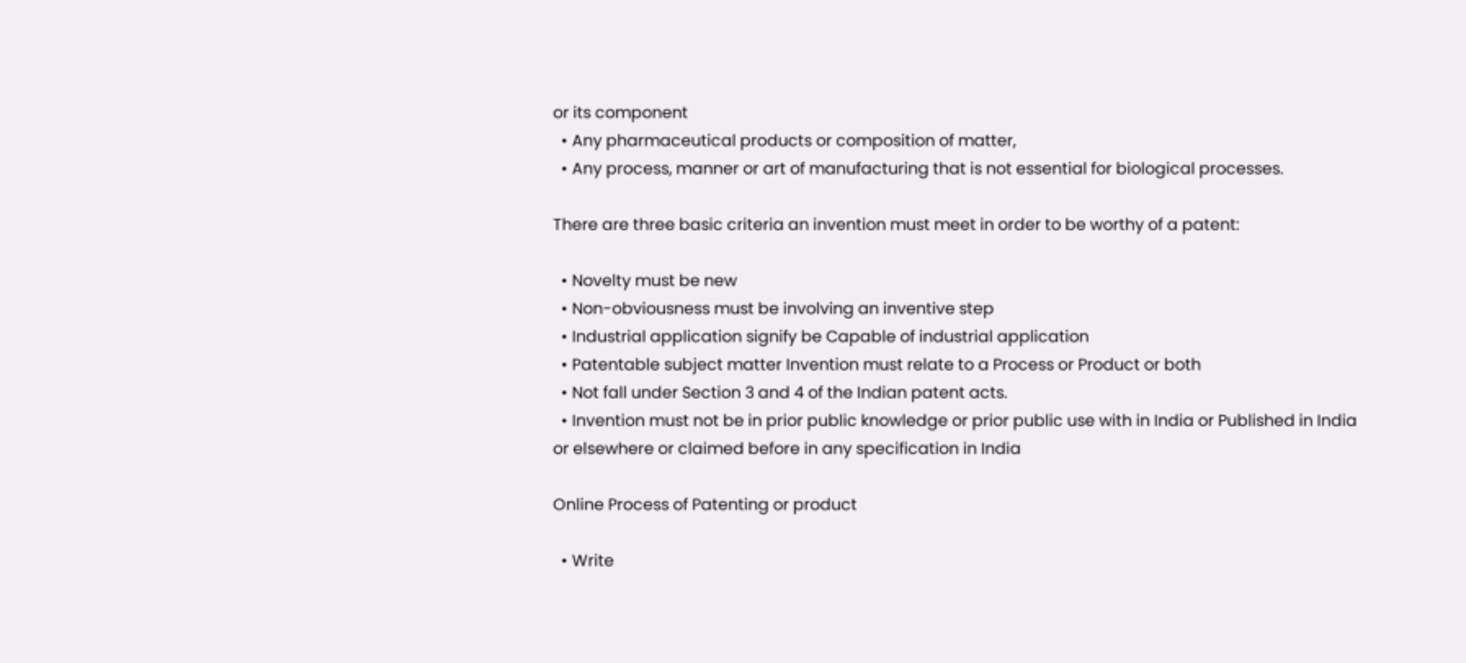or its component
  • Any pharmaceutical products or composition of matter,
  • Any process, manner or art of manufacturing that is not essential for biological processes.

There are three basic criteria an invention must meet in order to be worthy of a patent:

  • Novelty must be new
  • Non-obviousness must be involving an inventive step
  • Industrial application signify be Capable of industrial application
  • Patentable subject matter Invention must relate to a Process or Product or both
  • Not fall under Section 3 and 4 of the Indian patent acts.
  • Invention must not be in prior public knowledge or prior public use with in India or Published in India or elsewhere or claimed before in any specification in India

Online Process of Patenting or product

  • Write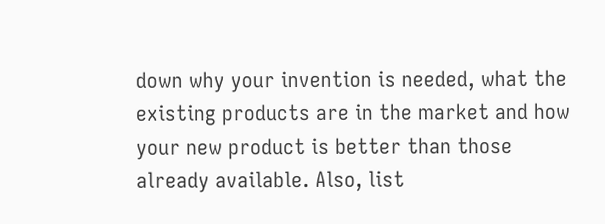down why your invention is needed, what the existing products are in the market and how your new product is better than those already available. Also, list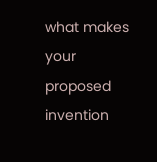what makes your proposed invention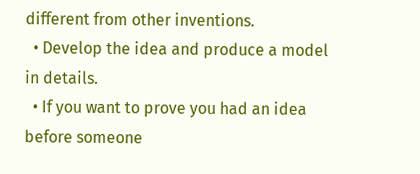different from other inventions.
  • Develop the idea and produce a model in details.
  • If you want to prove you had an idea before someone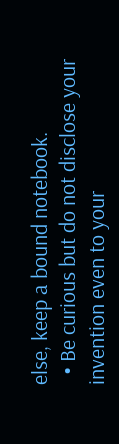else, keep a bound notebook.
  • Be curious but do not disclose your invention even to your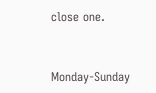close one.


Monday-Sunday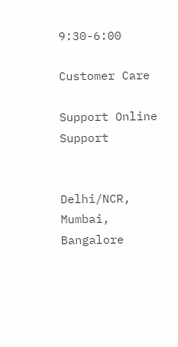9:30-6:00

Customer Care

Support Online Support


Delhi/NCR, Mumbai, Bangalore